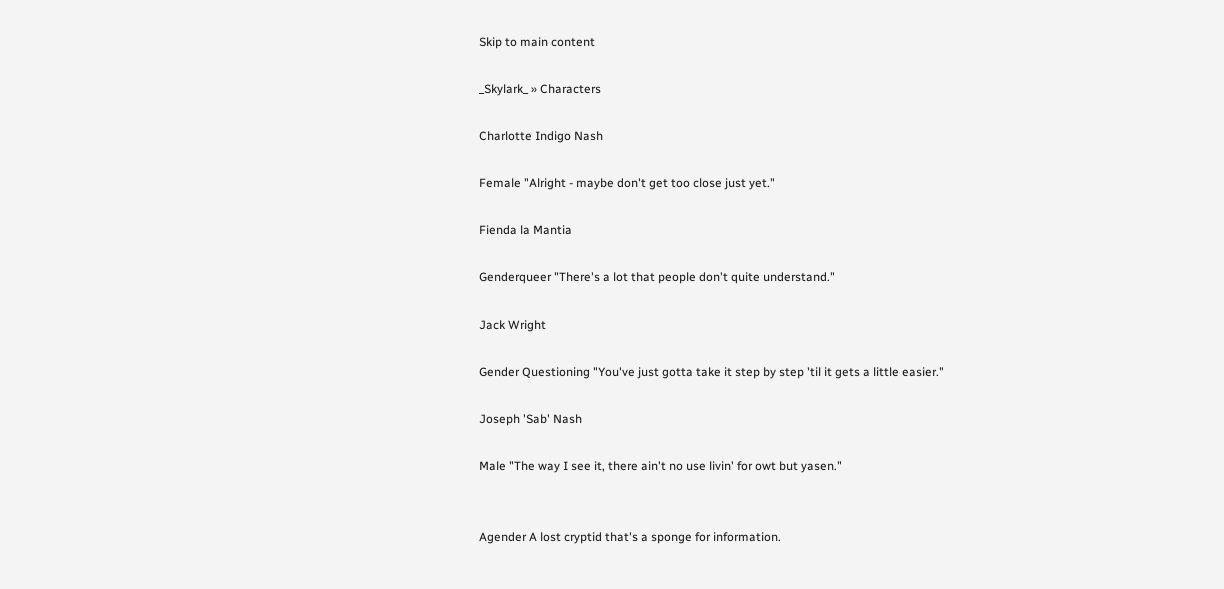Skip to main content

_Skylark_ » Characters

Charlotte Indigo Nash

Female "Alright - maybe don't get too close just yet."

Fienda la Mantia

Genderqueer "There's a lot that people don't quite understand."

Jack Wright

Gender Questioning "You've just gotta take it step by step 'til it gets a little easier."

Joseph 'Sab' Nash

Male "The way I see it, there ain't no use livin' for owt but yasen."


Agender A lost cryptid that's a sponge for information.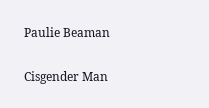Paulie Beaman

Cisgender Man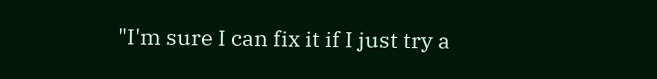"I'm sure I can fix it if I just try a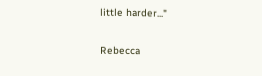little harder..."

Rebecca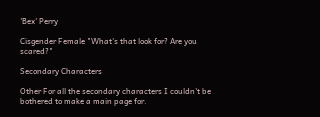'Bex' Perry

Cisgender Female "What's that look for? Are you scared?"

Secondary Characters

Other For all the secondary characters I couldn't be bothered to make a main page for.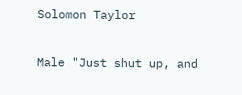Solomon Taylor

Male "Just shut up, and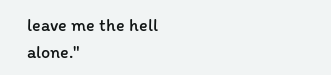leave me the hell alone."